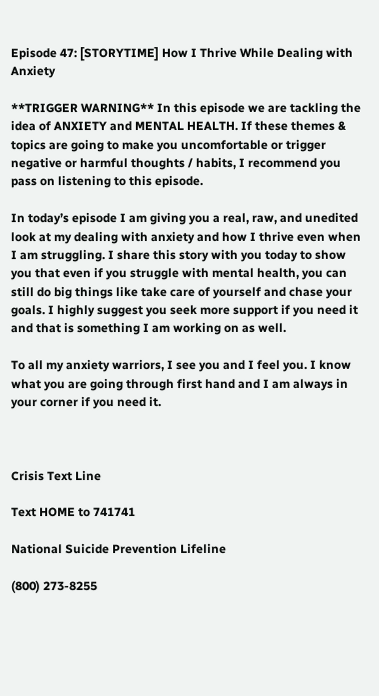Episode 47: [STORYTIME] How I Thrive While Dealing with Anxiety

**TRIGGER WARNING** In this episode we are tackling the idea of ANXIETY and MENTAL HEALTH. If these themes & topics are going to make you uncomfortable or trigger negative or harmful thoughts / habits, I recommend you pass on listening to this episode.

In today’s episode I am giving you a real, raw, and unedited look at my dealing with anxiety and how I thrive even when I am struggling. I share this story with you today to show you that even if you struggle with mental health, you can still do big things like take care of yourself and chase your goals. I highly suggest you seek more support if you need it and that is something I am working on as well.

To all my anxiety warriors, I see you and I feel you. I know what you are going through first hand and I am always in your corner if you need it.



Crisis Text Line

Text HOME to 741741

National Suicide Prevention Lifeline

(800) 273-8255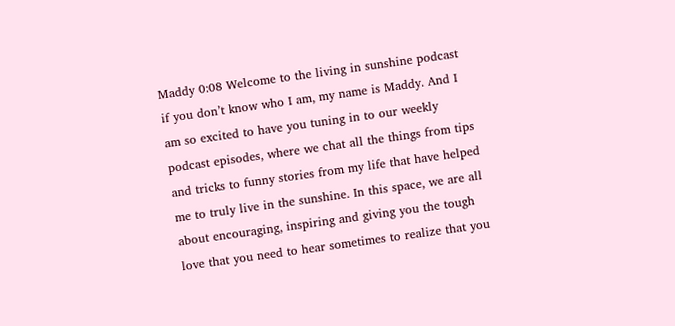Maddy 0:08 Welcome to the living in sunshine podcast if you don’t know who I am, my name is Maddy. And I am so excited to have you tuning in to our weekly podcast episodes, where we chat all the things from tips and tricks to funny stories from my life that have helped me to truly live in the sunshine. In this space, we are all about encouraging, inspiring and giving you the tough love that you need to hear sometimes to realize that you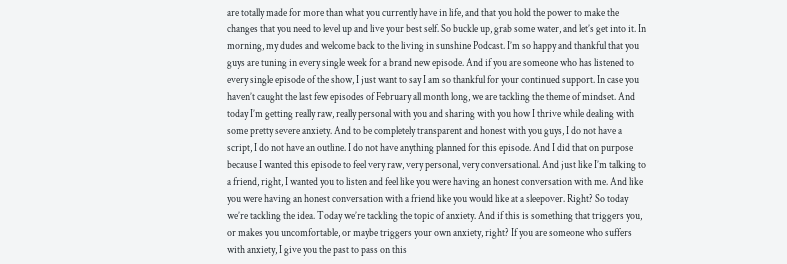are totally made for more than what you currently have in life, and that you hold the power to make the changes that you need to level up and live your best self. So buckle up, grab some water, and let’s get into it. In morning, my dudes and welcome back to the living in sunshine Podcast. I’m so happy and thankful that you guys are tuning in every single week for a brand new episode. And if you are someone who has listened to every single episode of the show, I just want to say I am so thankful for your continued support. In case you haven’t caught the last few episodes of February all month long, we are tackling the theme of mindset. And today I’m getting really raw, really personal with you and sharing with you how I thrive while dealing with some pretty severe anxiety. And to be completely transparent and honest with you guys, I do not have a script, I do not have an outline. I do not have anything planned for this episode. And I did that on purpose because I wanted this episode to feel very raw, very personal, very conversational. And just like I’m talking to a friend, right, I wanted you to listen and feel like you were having an honest conversation with me. And like you were having an honest conversation with a friend like you would like at a sleepover. Right? So today we’re tackling the idea. Today we’re tackling the topic of anxiety. And if this is something that triggers you, or makes you uncomfortable, or maybe triggers your own anxiety, right? If you are someone who suffers with anxiety, I give you the past to pass on this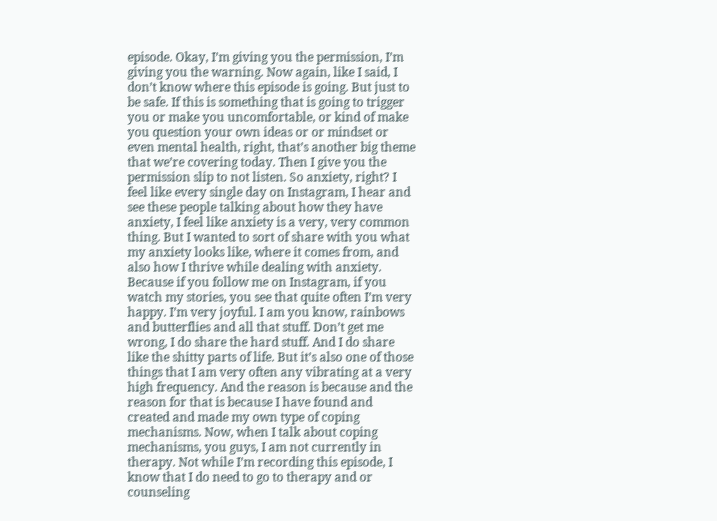episode. Okay, I’m giving you the permission, I’m giving you the warning. Now again, like I said, I don’t know where this episode is going. But just to be safe. If this is something that is going to trigger you or make you uncomfortable, or kind of make you question your own ideas or or mindset or even mental health, right, that’s another big theme that we’re covering today. Then I give you the permission slip to not listen. So anxiety, right? I feel like every single day on Instagram, I hear and see these people talking about how they have anxiety, I feel like anxiety is a very, very common thing. But I wanted to sort of share with you what my anxiety looks like, where it comes from, and also how I thrive while dealing with anxiety. Because if you follow me on Instagram, if you watch my stories, you see that quite often I’m very happy. I’m very joyful. I am you know, rainbows and butterflies and all that stuff. Don’t get me wrong, I do share the hard stuff. And I do share like the shitty parts of life. But it’s also one of those things that I am very often any vibrating at a very high frequency. And the reason is because and the reason for that is because I have found and created and made my own type of coping mechanisms. Now, when I talk about coping mechanisms, you guys, I am not currently in therapy. Not while I’m recording this episode, I know that I do need to go to therapy and or counseling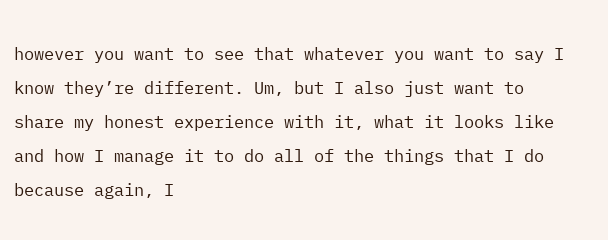however you want to see that whatever you want to say I know they’re different. Um, but I also just want to share my honest experience with it, what it looks like and how I manage it to do all of the things that I do because again, I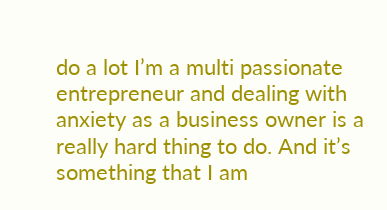do a lot I’m a multi passionate entrepreneur and dealing with anxiety as a business owner is a really hard thing to do. And it’s something that I am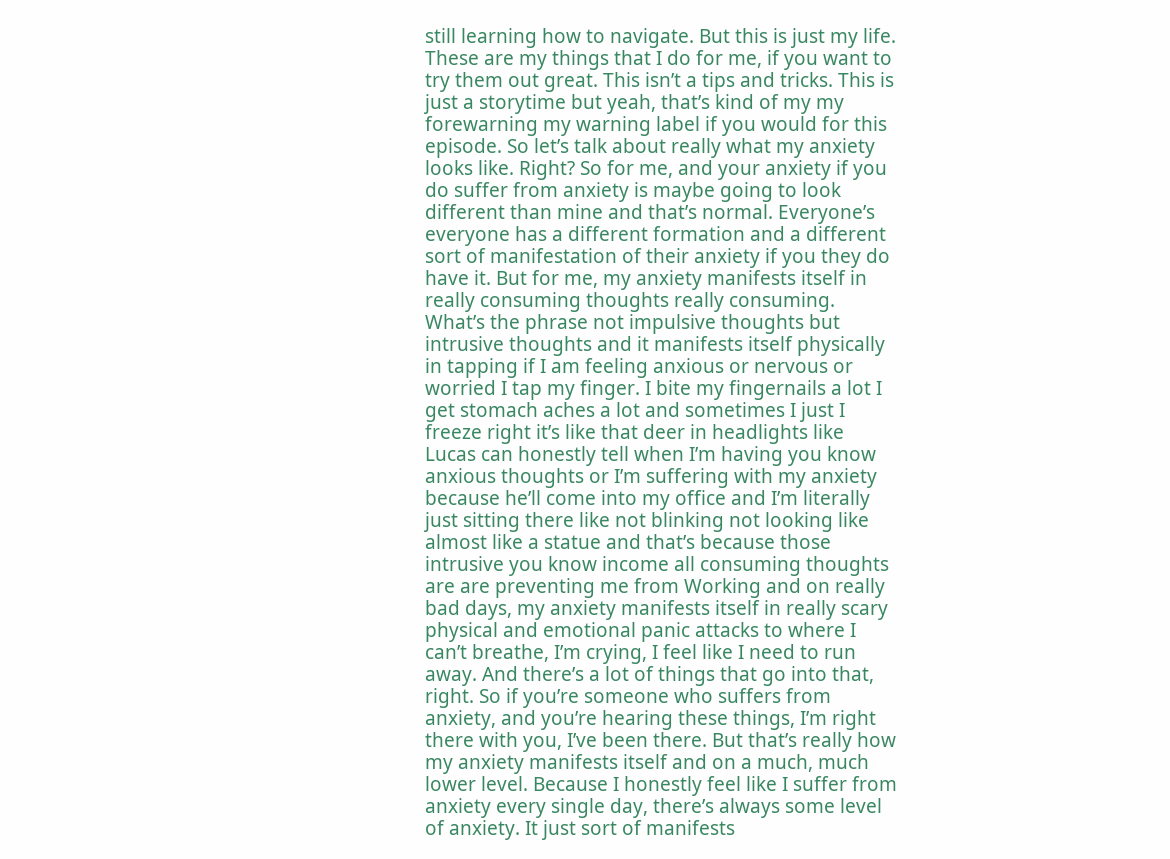still learning how to navigate. But this is just my life. These are my things that I do for me, if you want to try them out great. This isn’t a tips and tricks. This is just a storytime but yeah, that’s kind of my my forewarning my warning label if you would for this episode. So let’s talk about really what my anxiety looks like. Right? So for me, and your anxiety if you do suffer from anxiety is maybe going to look different than mine and that’s normal. Everyone’s everyone has a different formation and a different sort of manifestation of their anxiety if you they do have it. But for me, my anxiety manifests itself in really consuming thoughts really consuming. What’s the phrase not impulsive thoughts but intrusive thoughts and it manifests itself physically in tapping if I am feeling anxious or nervous or worried I tap my finger. I bite my fingernails a lot I get stomach aches a lot and sometimes I just I freeze right it’s like that deer in headlights like Lucas can honestly tell when I’m having you know anxious thoughts or I’m suffering with my anxiety because he’ll come into my office and I’m literally just sitting there like not blinking not looking like almost like a statue and that’s because those intrusive you know income all consuming thoughts are are preventing me from Working and on really bad days, my anxiety manifests itself in really scary physical and emotional panic attacks to where I can’t breathe, I’m crying, I feel like I need to run away. And there’s a lot of things that go into that, right. So if you’re someone who suffers from anxiety, and you’re hearing these things, I’m right there with you, I’ve been there. But that’s really how my anxiety manifests itself and on a much, much lower level. Because I honestly feel like I suffer from anxiety every single day, there’s always some level of anxiety. It just sort of manifests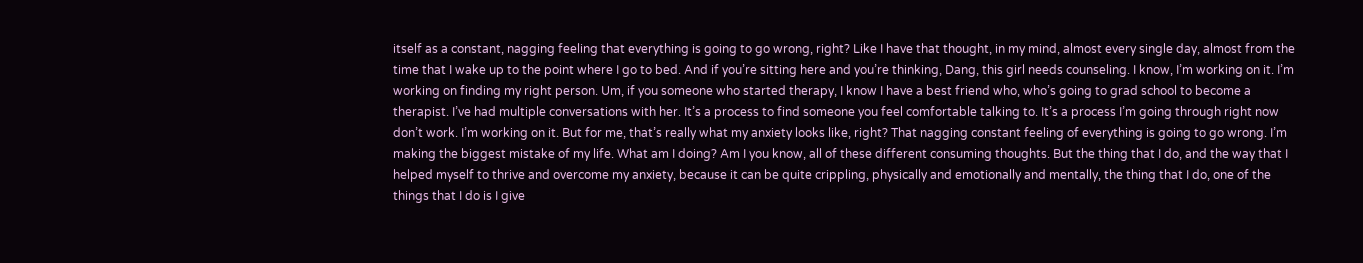itself as a constant, nagging feeling that everything is going to go wrong, right? Like I have that thought, in my mind, almost every single day, almost from the time that I wake up to the point where I go to bed. And if you’re sitting here and you’re thinking, Dang, this girl needs counseling. I know, I’m working on it. I’m working on finding my right person. Um, if you someone who started therapy, I know I have a best friend who, who’s going to grad school to become a therapist. I’ve had multiple conversations with her. It’s a process to find someone you feel comfortable talking to. It’s a process I’m going through right now don’t work. I’m working on it. But for me, that’s really what my anxiety looks like, right? That nagging constant feeling of everything is going to go wrong. I’m making the biggest mistake of my life. What am I doing? Am I you know, all of these different consuming thoughts. But the thing that I do, and the way that I helped myself to thrive and overcome my anxiety, because it can be quite crippling, physically and emotionally and mentally, the thing that I do, one of the things that I do is I give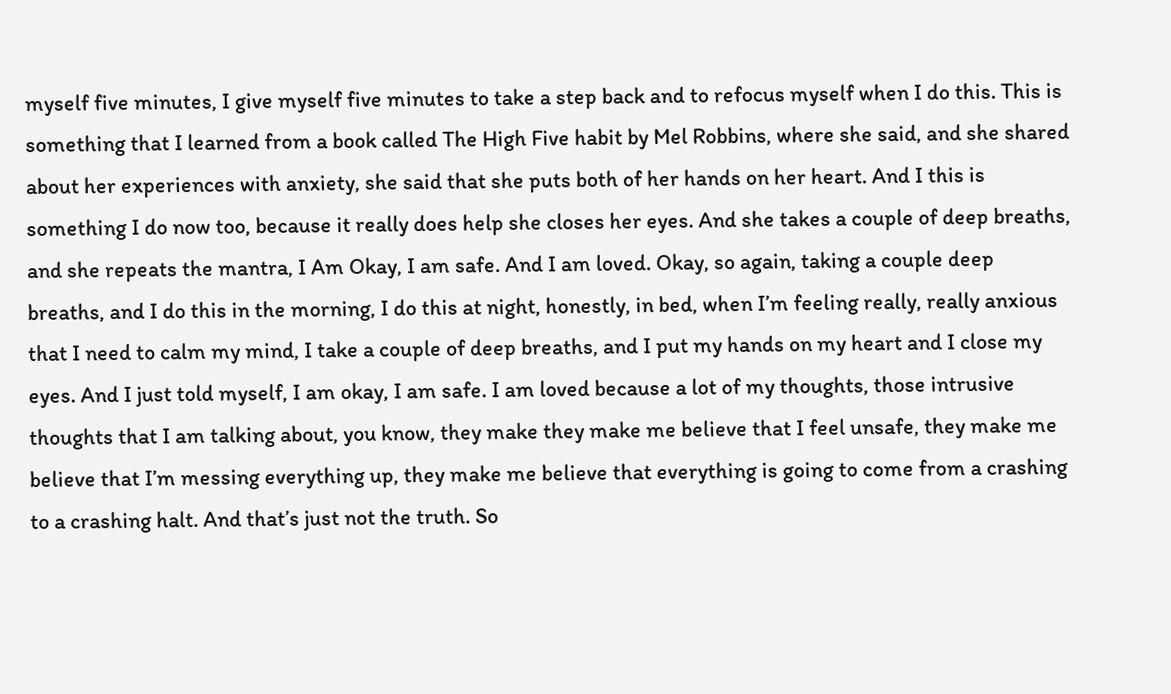myself five minutes, I give myself five minutes to take a step back and to refocus myself when I do this. This is something that I learned from a book called The High Five habit by Mel Robbins, where she said, and she shared about her experiences with anxiety, she said that she puts both of her hands on her heart. And I this is something I do now too, because it really does help she closes her eyes. And she takes a couple of deep breaths, and she repeats the mantra, I Am Okay, I am safe. And I am loved. Okay, so again, taking a couple deep breaths, and I do this in the morning, I do this at night, honestly, in bed, when I’m feeling really, really anxious that I need to calm my mind, I take a couple of deep breaths, and I put my hands on my heart and I close my eyes. And I just told myself, I am okay, I am safe. I am loved because a lot of my thoughts, those intrusive thoughts that I am talking about, you know, they make they make me believe that I feel unsafe, they make me believe that I’m messing everything up, they make me believe that everything is going to come from a crashing to a crashing halt. And that’s just not the truth. So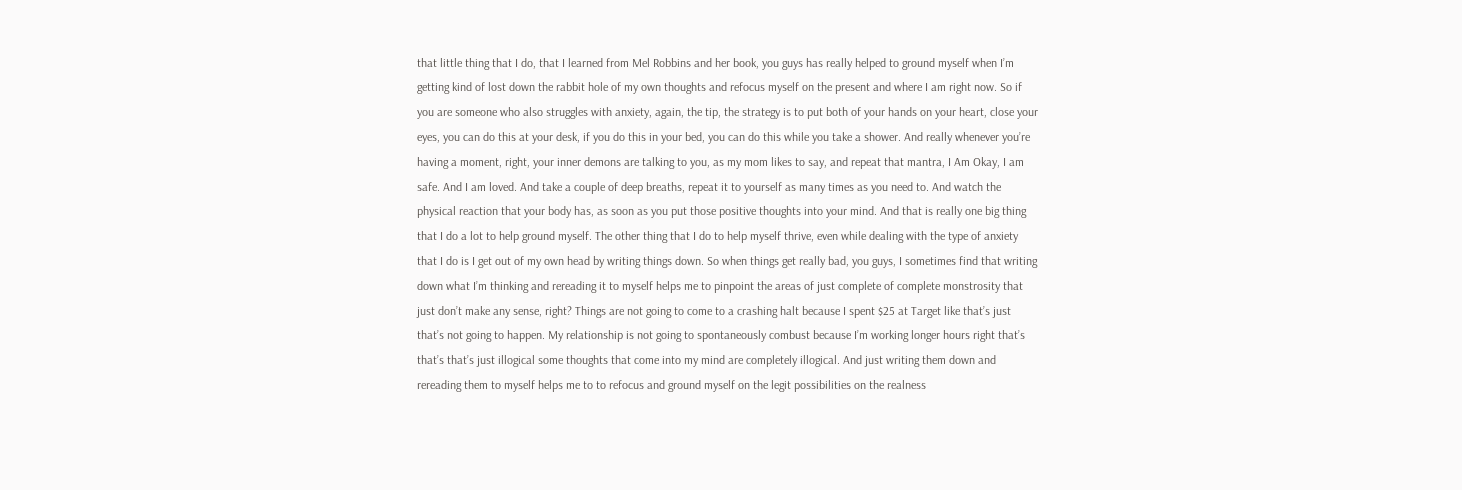that little thing that I do, that I learned from Mel Robbins and her book, you guys has really helped to ground myself when I’m getting kind of lost down the rabbit hole of my own thoughts and refocus myself on the present and where I am right now. So if you are someone who also struggles with anxiety, again, the tip, the strategy is to put both of your hands on your heart, close your eyes, you can do this at your desk, if you do this in your bed, you can do this while you take a shower. And really whenever you’re having a moment, right, your inner demons are talking to you, as my mom likes to say, and repeat that mantra, I Am Okay, I am safe. And I am loved. And take a couple of deep breaths, repeat it to yourself as many times as you need to. And watch the physical reaction that your body has, as soon as you put those positive thoughts into your mind. And that is really one big thing that I do a lot to help ground myself. The other thing that I do to help myself thrive, even while dealing with the type of anxiety that I do is I get out of my own head by writing things down. So when things get really bad, you guys, I sometimes find that writing down what I’m thinking and rereading it to myself helps me to pinpoint the areas of just complete of complete monstrosity that just don’t make any sense, right? Things are not going to come to a crashing halt because I spent $25 at Target like that’s just that’s not going to happen. My relationship is not going to spontaneously combust because I’m working longer hours right that’s that’s that’s just illogical some thoughts that come into my mind are completely illogical. And just writing them down and rereading them to myself helps me to to refocus and ground myself on the legit possibilities on the realness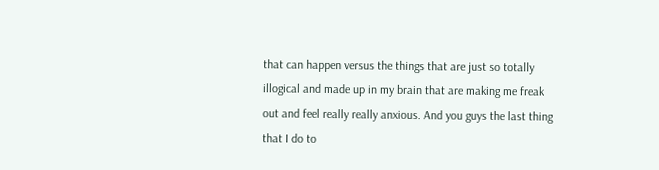that can happen versus the things that are just so totally illogical and made up in my brain that are making me freak out and feel really really anxious. And you guys the last thing that I do to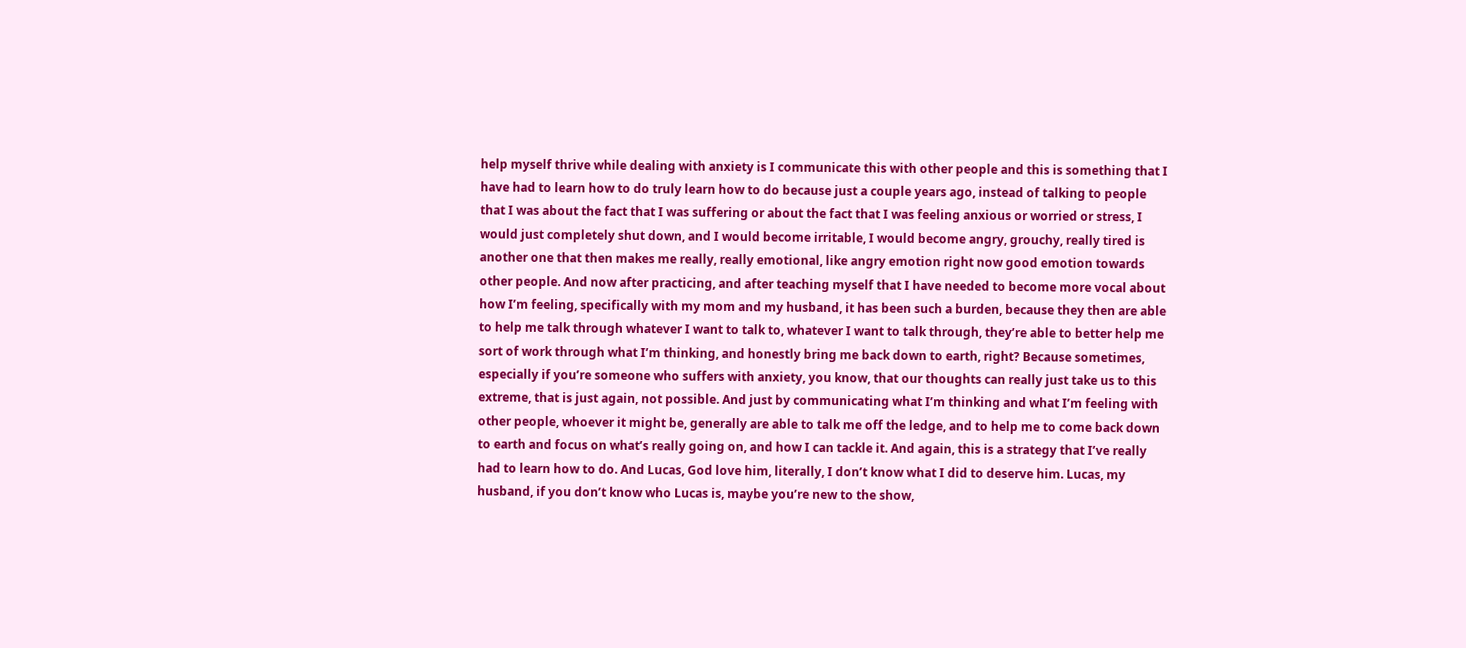help myself thrive while dealing with anxiety is I communicate this with other people and this is something that I have had to learn how to do truly learn how to do because just a couple years ago, instead of talking to people that I was about the fact that I was suffering or about the fact that I was feeling anxious or worried or stress, I would just completely shut down, and I would become irritable, I would become angry, grouchy, really tired is another one that then makes me really, really emotional, like angry emotion right now good emotion towards other people. And now after practicing, and after teaching myself that I have needed to become more vocal about how I’m feeling, specifically with my mom and my husband, it has been such a burden, because they then are able to help me talk through whatever I want to talk to, whatever I want to talk through, they’re able to better help me sort of work through what I’m thinking, and honestly bring me back down to earth, right? Because sometimes, especially if you’re someone who suffers with anxiety, you know, that our thoughts can really just take us to this extreme, that is just again, not possible. And just by communicating what I’m thinking and what I’m feeling with other people, whoever it might be, generally are able to talk me off the ledge, and to help me to come back down to earth and focus on what’s really going on, and how I can tackle it. And again, this is a strategy that I’ve really had to learn how to do. And Lucas, God love him, literally, I don’t know what I did to deserve him. Lucas, my husband, if you don’t know who Lucas is, maybe you’re new to the show,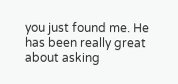you just found me. He has been really great about asking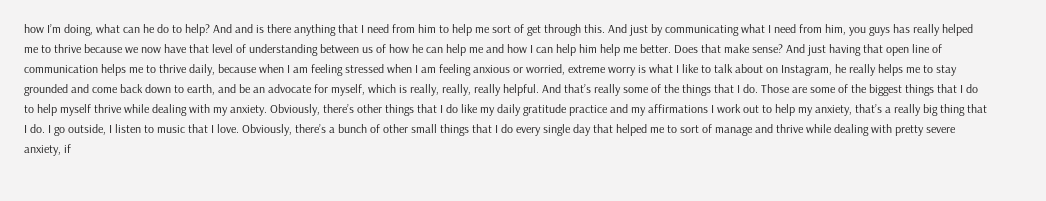how I’m doing, what can he do to help? And and is there anything that I need from him to help me sort of get through this. And just by communicating what I need from him, you guys has really helped me to thrive because we now have that level of understanding between us of how he can help me and how I can help him help me better. Does that make sense? And just having that open line of communication helps me to thrive daily, because when I am feeling stressed when I am feeling anxious or worried, extreme worry is what I like to talk about on Instagram, he really helps me to stay grounded and come back down to earth, and be an advocate for myself, which is really, really, really helpful. And that’s really some of the things that I do. Those are some of the biggest things that I do to help myself thrive while dealing with my anxiety. Obviously, there’s other things that I do like my daily gratitude practice and my affirmations I work out to help my anxiety, that’s a really big thing that I do. I go outside, I listen to music that I love. Obviously, there’s a bunch of other small things that I do every single day that helped me to sort of manage and thrive while dealing with pretty severe anxiety, if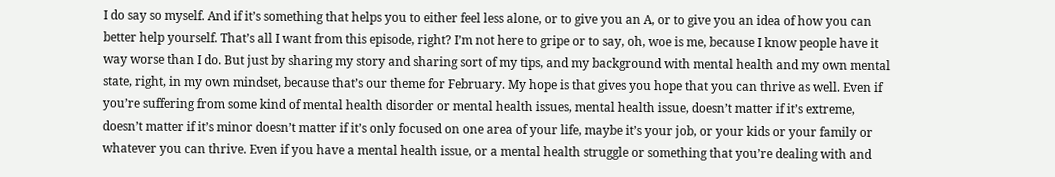I do say so myself. And if it’s something that helps you to either feel less alone, or to give you an A, or to give you an idea of how you can better help yourself. That’s all I want from this episode, right? I’m not here to gripe or to say, oh, woe is me, because I know people have it way worse than I do. But just by sharing my story and sharing sort of my tips, and my background with mental health and my own mental state, right, in my own mindset, because that’s our theme for February. My hope is that gives you hope that you can thrive as well. Even if you’re suffering from some kind of mental health disorder or mental health issues, mental health issue, doesn’t matter if it’s extreme, doesn’t matter if it’s minor doesn’t matter if it’s only focused on one area of your life, maybe it’s your job, or your kids or your family or whatever you can thrive. Even if you have a mental health issue, or a mental health struggle or something that you’re dealing with and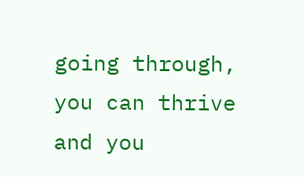going through, you can thrive and you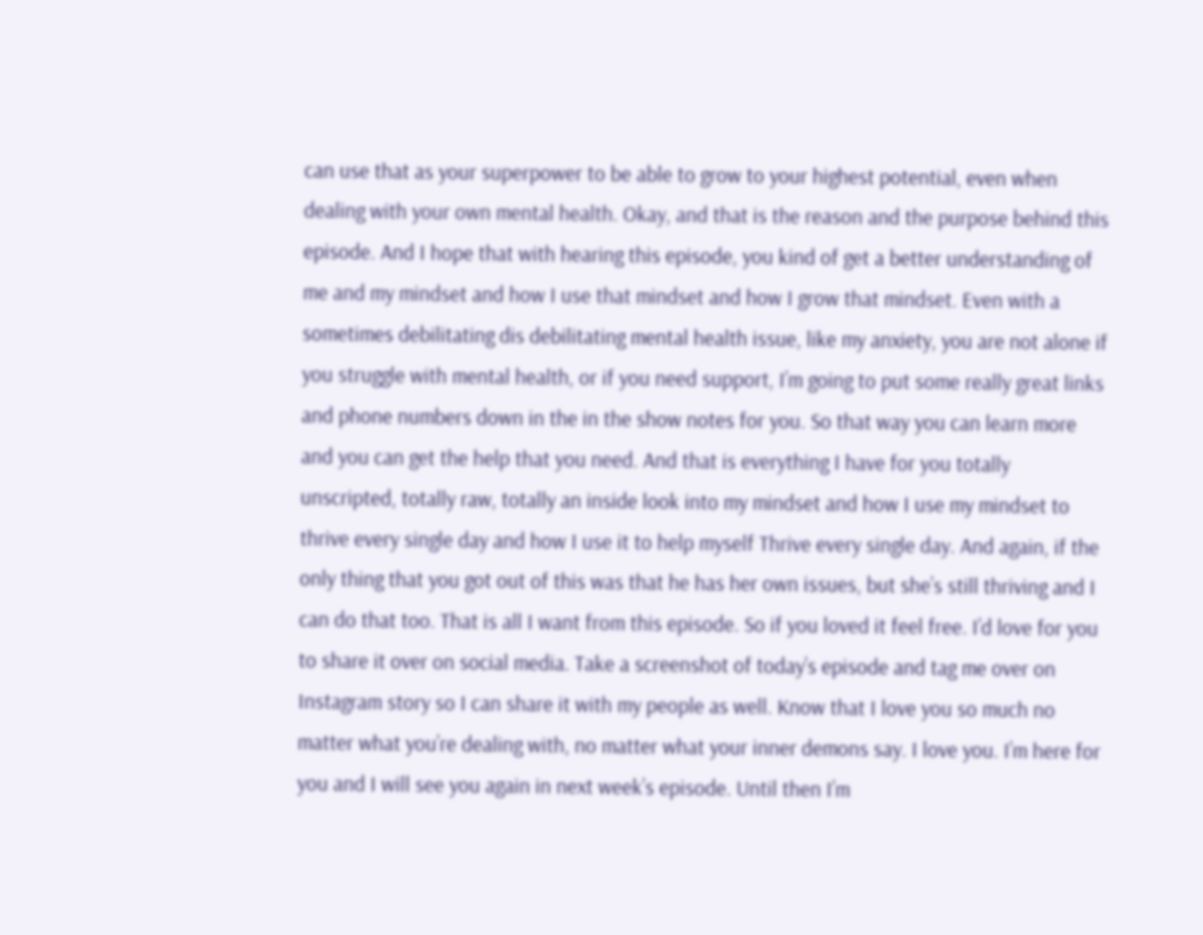can use that as your superpower to be able to grow to your highest potential, even when dealing with your own mental health. Okay, and that is the reason and the purpose behind this episode. And I hope that with hearing this episode, you kind of get a better understanding of me and my mindset and how I use that mindset and how I grow that mindset. Even with a sometimes debilitating dis debilitating mental health issue, like my anxiety, you are not alone if you struggle with mental health, or if you need support, I’m going to put some really great links and phone numbers down in the in the show notes for you. So that way you can learn more and you can get the help that you need. And that is everything I have for you totally unscripted, totally raw, totally an inside look into my mindset and how I use my mindset to thrive every single day and how I use it to help myself Thrive every single day. And again, if the only thing that you got out of this was that he has her own issues, but she’s still thriving and I can do that too. That is all I want from this episode. So if you loved it feel free. I’d love for you to share it over on social media. Take a screenshot of today’s episode and tag me over on Instagram story so I can share it with my people as well. Know that I love you so much no matter what you’re dealing with, no matter what your inner demons say. I love you. I’m here for you and I will see you again in next week’s episode. Until then I’m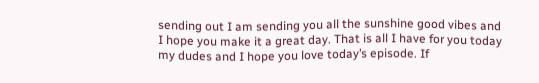sending out I am sending you all the sunshine good vibes and I hope you make it a great day. That is all I have for you today my dudes and I hope you love today’s episode. If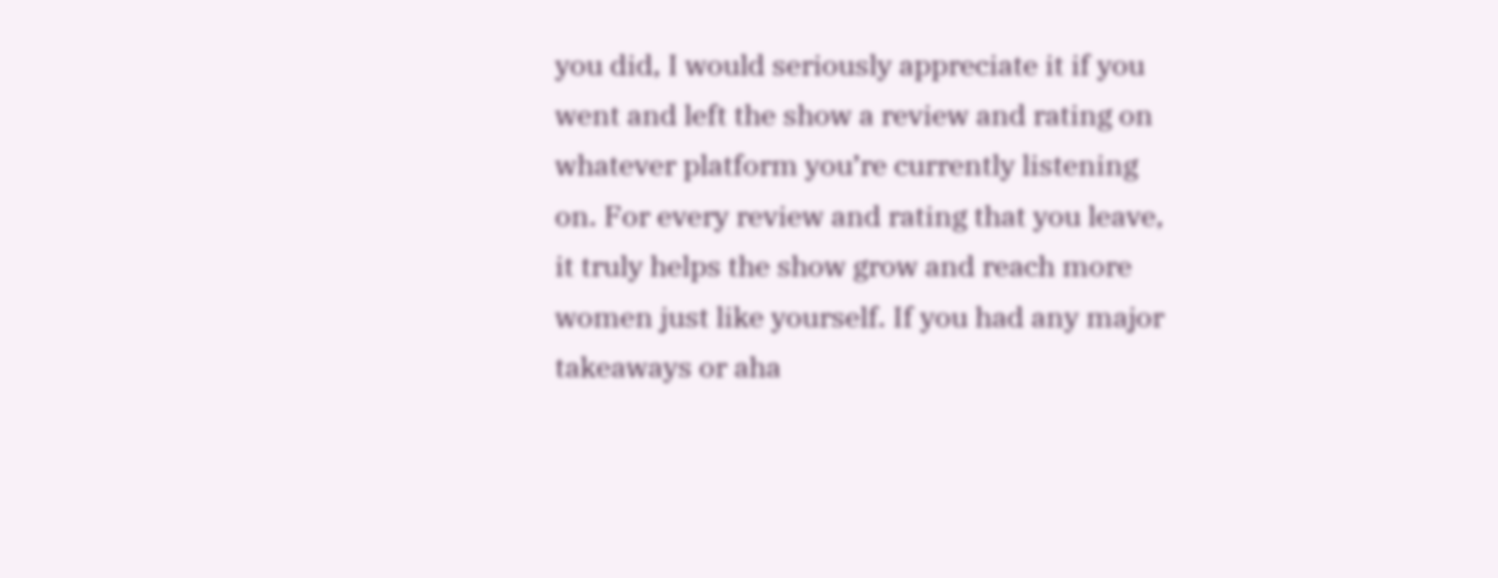you did, I would seriously appreciate it if you went and left the show a review and rating on whatever platform you’re currently listening on. For every review and rating that you leave, it truly helps the show grow and reach more women just like yourself. If you had any major takeaways or aha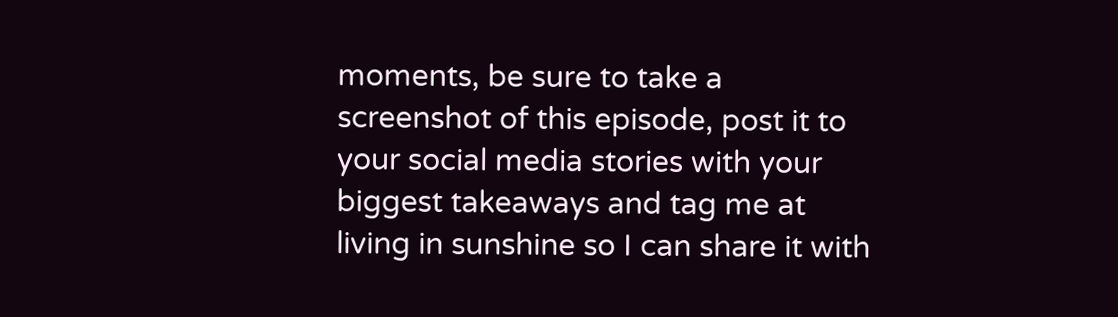moments, be sure to take a screenshot of this episode, post it to your social media stories with your biggest takeaways and tag me at living in sunshine so I can share it with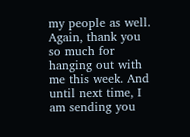my people as well. Again, thank you so much for hanging out with me this week. And until next time, I am sending you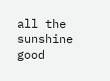all the sunshine good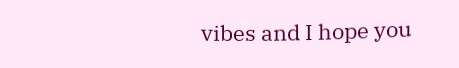vibes and I hope you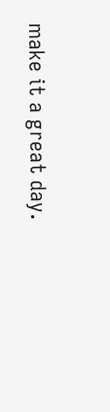make it a great day.